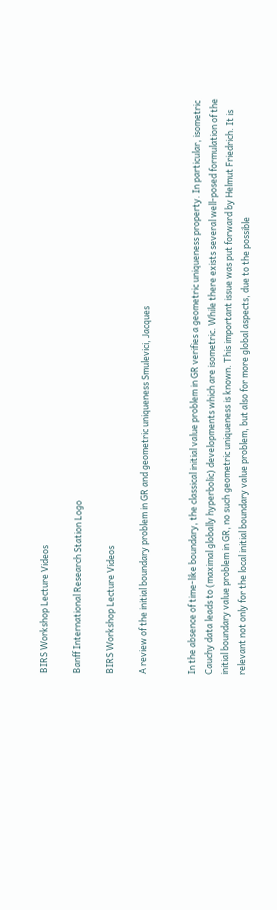BIRS Workshop Lecture Videos

Banff International Research Station Logo

BIRS Workshop Lecture Videos

A review of the initial boundary problem in GR and geometric uniqueness Smulevici, Jacques


In the absence of time-like boundary, the classical initial value problem in GR verifies a geometric uniqueness property. In particular, isometric Cauchy data leads to (maximal globally hyperbolic) developments which are isometric. While there exists several well-posed formulation of the initial boundary value problem in GR, no such geometric uniqueness is known. This important issue was put forward by Helmut Friedrich. It is relevant not only for the local initial boundary value problem, but also for more global aspects, due to the possible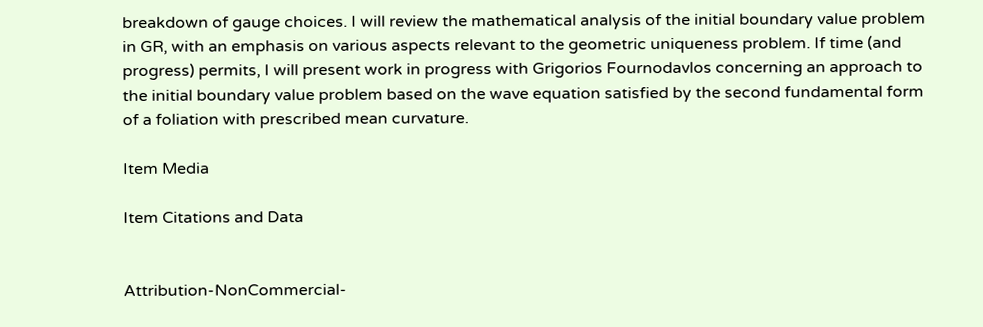breakdown of gauge choices. I will review the mathematical analysis of the initial boundary value problem in GR, with an emphasis on various aspects relevant to the geometric uniqueness problem. If time (and progress) permits, I will present work in progress with Grigorios Fournodavlos concerning an approach to the initial boundary value problem based on the wave equation satisfied by the second fundamental form of a foliation with prescribed mean curvature.

Item Media

Item Citations and Data


Attribution-NonCommercial-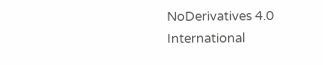NoDerivatives 4.0 International